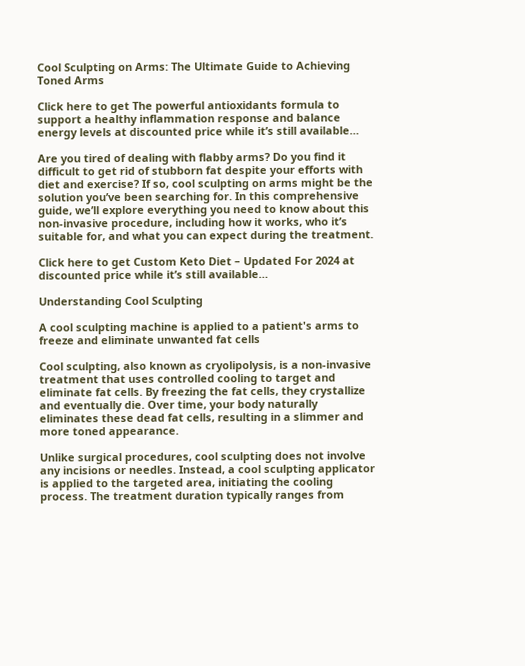Cool Sculpting on Arms: The Ultimate Guide to Achieving Toned Arms

Click here to get The powerful antioxidants formula to support a healthy inflammation response and balance energy levels at discounted price while it’s still available…

Are you tired of dealing with flabby arms? Do you find it difficult to get rid of stubborn fat despite your efforts with diet and exercise? If so, cool sculpting on arms might be the solution you’ve been searching for. In this comprehensive guide, we’ll explore everything you need to know about this non-invasive procedure, including how it works, who it’s suitable for, and what you can expect during the treatment.

Click here to get Custom Keto Diet – Updated For 2024 at discounted price while it’s still available…

Understanding Cool Sculpting

A cool sculpting machine is applied to a patient's arms to freeze and eliminate unwanted fat cells

Cool sculpting, also known as cryolipolysis, is a non-invasive treatment that uses controlled cooling to target and eliminate fat cells. By freezing the fat cells, they crystallize and eventually die. Over time, your body naturally eliminates these dead fat cells, resulting in a slimmer and more toned appearance.

Unlike surgical procedures, cool sculpting does not involve any incisions or needles. Instead, a cool sculpting applicator is applied to the targeted area, initiating the cooling process. The treatment duration typically ranges from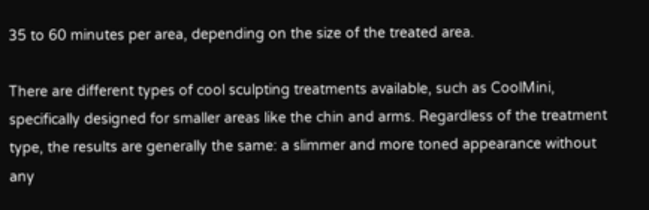35 to 60 minutes per area, depending on the size of the treated area.

There are different types of cool sculpting treatments available, such as CoolMini, specifically designed for smaller areas like the chin and arms. Regardless of the treatment type, the results are generally the same: a slimmer and more toned appearance without any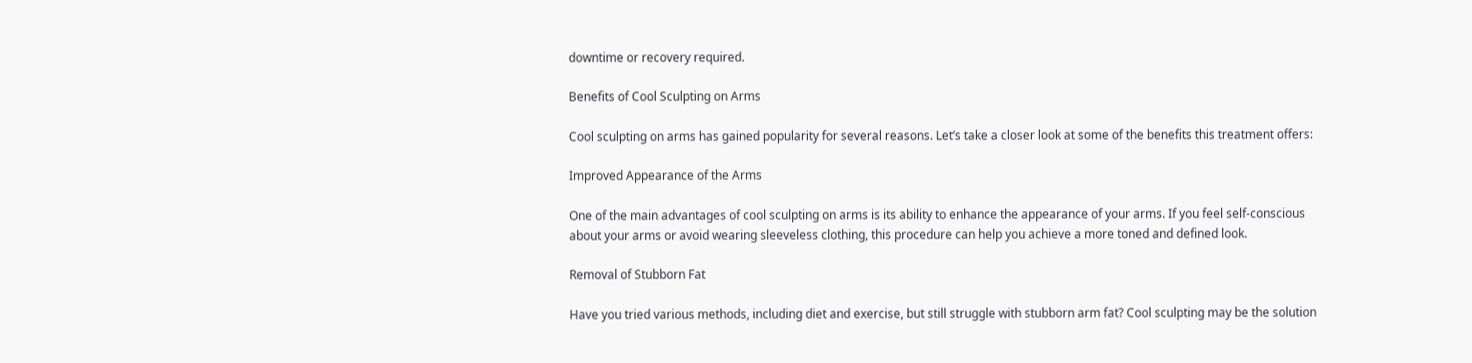downtime or recovery required.

Benefits of Cool Sculpting on Arms

Cool sculpting on arms has gained popularity for several reasons. Let’s take a closer look at some of the benefits this treatment offers:

Improved Appearance of the Arms

One of the main advantages of cool sculpting on arms is its ability to enhance the appearance of your arms. If you feel self-conscious about your arms or avoid wearing sleeveless clothing, this procedure can help you achieve a more toned and defined look.

Removal of Stubborn Fat

Have you tried various methods, including diet and exercise, but still struggle with stubborn arm fat? Cool sculpting may be the solution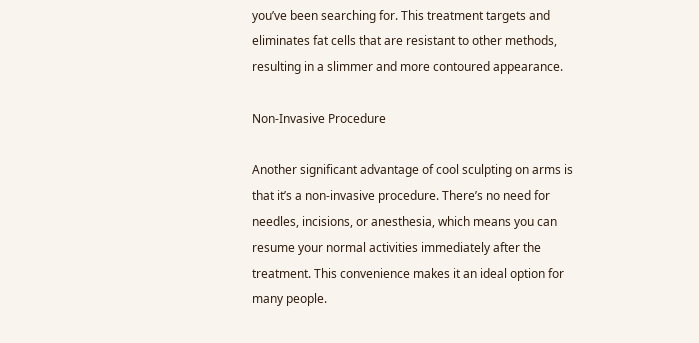you’ve been searching for. This treatment targets and eliminates fat cells that are resistant to other methods, resulting in a slimmer and more contoured appearance.

Non-Invasive Procedure

Another significant advantage of cool sculpting on arms is that it’s a non-invasive procedure. There’s no need for needles, incisions, or anesthesia, which means you can resume your normal activities immediately after the treatment. This convenience makes it an ideal option for many people.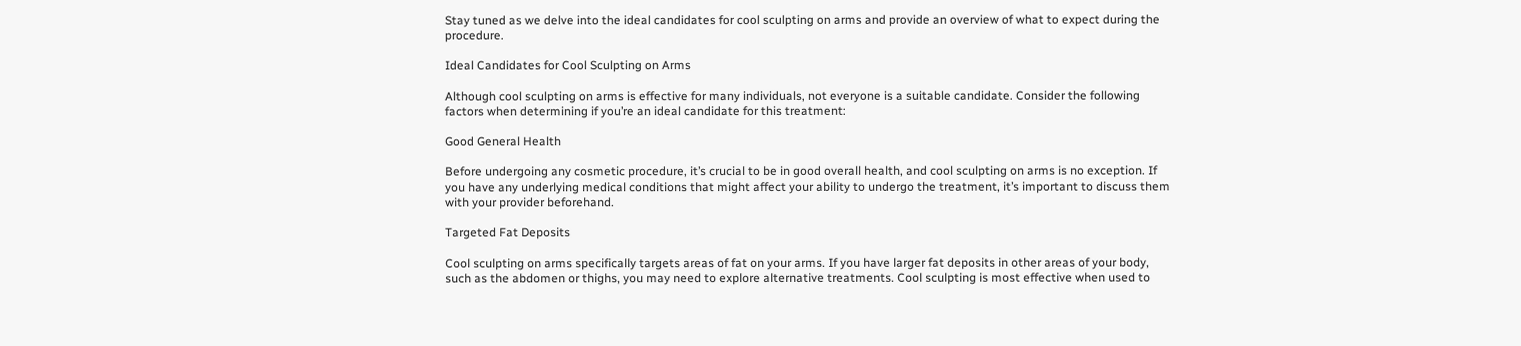Stay tuned as we delve into the ideal candidates for cool sculpting on arms and provide an overview of what to expect during the procedure.

Ideal Candidates for Cool Sculpting on Arms

Although cool sculpting on arms is effective for many individuals, not everyone is a suitable candidate. Consider the following factors when determining if you’re an ideal candidate for this treatment:

Good General Health

Before undergoing any cosmetic procedure, it’s crucial to be in good overall health, and cool sculpting on arms is no exception. If you have any underlying medical conditions that might affect your ability to undergo the treatment, it’s important to discuss them with your provider beforehand.

Targeted Fat Deposits

Cool sculpting on arms specifically targets areas of fat on your arms. If you have larger fat deposits in other areas of your body, such as the abdomen or thighs, you may need to explore alternative treatments. Cool sculpting is most effective when used to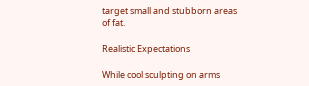target small and stubborn areas of fat.

Realistic Expectations

While cool sculpting on arms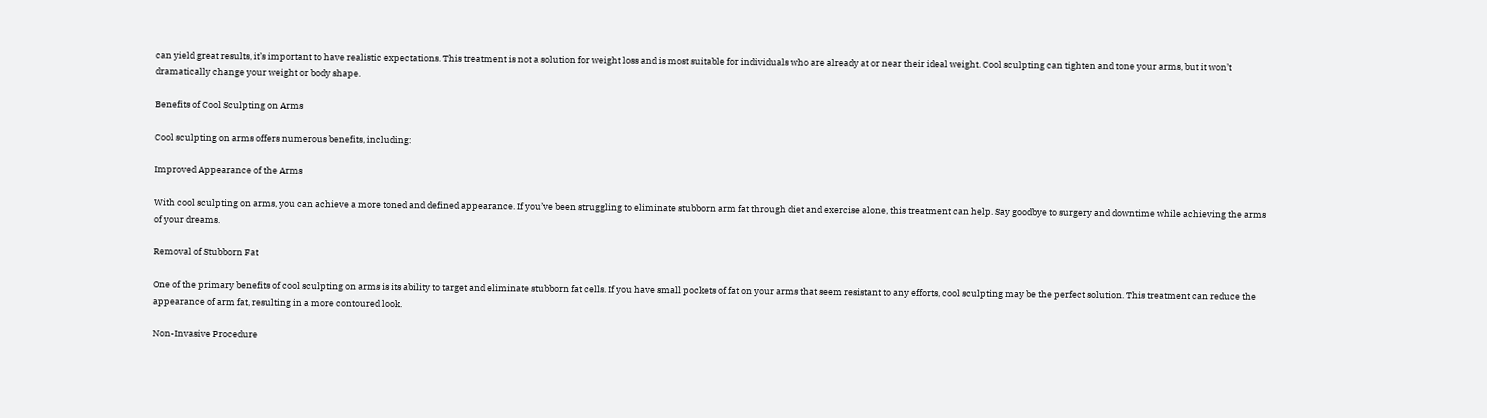can yield great results, it’s important to have realistic expectations. This treatment is not a solution for weight loss and is most suitable for individuals who are already at or near their ideal weight. Cool sculpting can tighten and tone your arms, but it won’t dramatically change your weight or body shape.

Benefits of Cool Sculpting on Arms

Cool sculpting on arms offers numerous benefits, including:

Improved Appearance of the Arms

With cool sculpting on arms, you can achieve a more toned and defined appearance. If you’ve been struggling to eliminate stubborn arm fat through diet and exercise alone, this treatment can help. Say goodbye to surgery and downtime while achieving the arms of your dreams.

Removal of Stubborn Fat

One of the primary benefits of cool sculpting on arms is its ability to target and eliminate stubborn fat cells. If you have small pockets of fat on your arms that seem resistant to any efforts, cool sculpting may be the perfect solution. This treatment can reduce the appearance of arm fat, resulting in a more contoured look.

Non-Invasive Procedure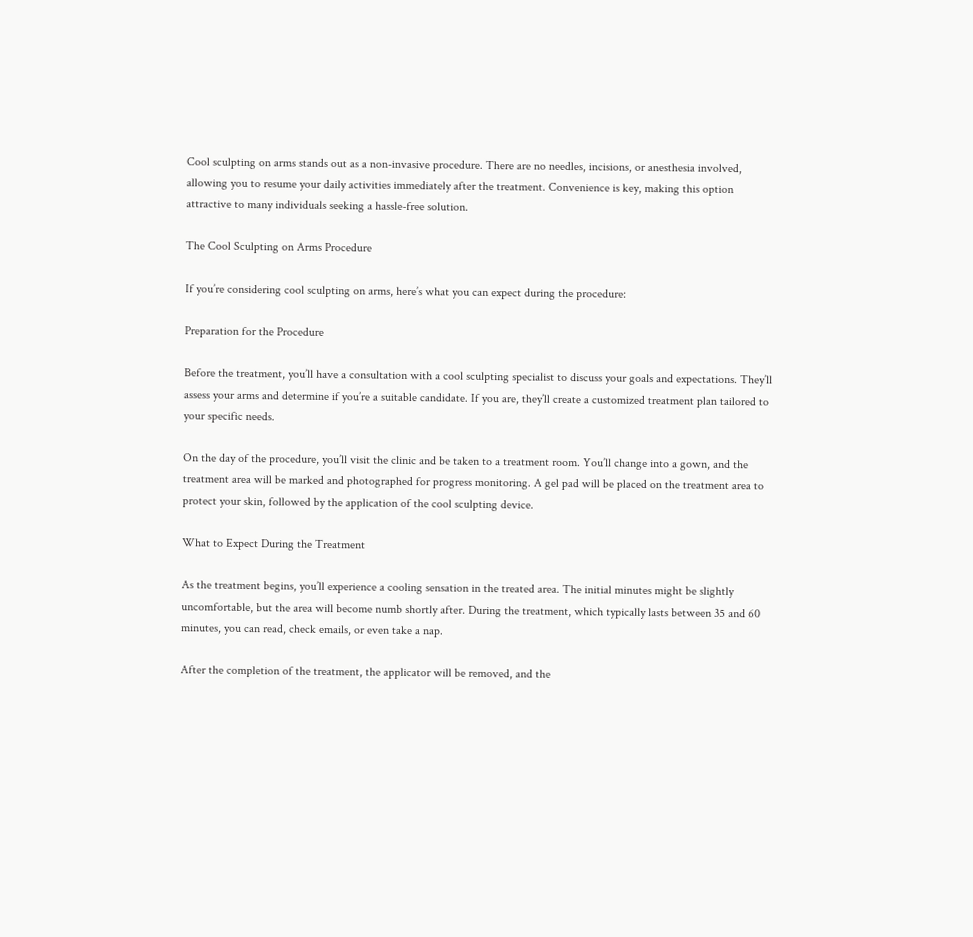Cool sculpting on arms stands out as a non-invasive procedure. There are no needles, incisions, or anesthesia involved, allowing you to resume your daily activities immediately after the treatment. Convenience is key, making this option attractive to many individuals seeking a hassle-free solution.

The Cool Sculpting on Arms Procedure

If you’re considering cool sculpting on arms, here’s what you can expect during the procedure:

Preparation for the Procedure

Before the treatment, you’ll have a consultation with a cool sculpting specialist to discuss your goals and expectations. They’ll assess your arms and determine if you’re a suitable candidate. If you are, they’ll create a customized treatment plan tailored to your specific needs.

On the day of the procedure, you’ll visit the clinic and be taken to a treatment room. You’ll change into a gown, and the treatment area will be marked and photographed for progress monitoring. A gel pad will be placed on the treatment area to protect your skin, followed by the application of the cool sculpting device.

What to Expect During the Treatment

As the treatment begins, you’ll experience a cooling sensation in the treated area. The initial minutes might be slightly uncomfortable, but the area will become numb shortly after. During the treatment, which typically lasts between 35 and 60 minutes, you can read, check emails, or even take a nap.

After the completion of the treatment, the applicator will be removed, and the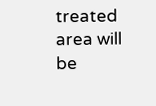treated area will be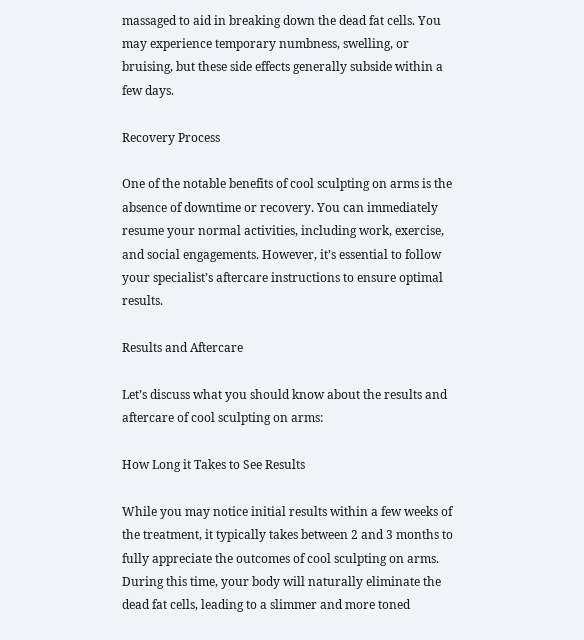massaged to aid in breaking down the dead fat cells. You may experience temporary numbness, swelling, or bruising, but these side effects generally subside within a few days.

Recovery Process

One of the notable benefits of cool sculpting on arms is the absence of downtime or recovery. You can immediately resume your normal activities, including work, exercise, and social engagements. However, it’s essential to follow your specialist’s aftercare instructions to ensure optimal results.

Results and Aftercare

Let’s discuss what you should know about the results and aftercare of cool sculpting on arms:

How Long it Takes to See Results

While you may notice initial results within a few weeks of the treatment, it typically takes between 2 and 3 months to fully appreciate the outcomes of cool sculpting on arms. During this time, your body will naturally eliminate the dead fat cells, leading to a slimmer and more toned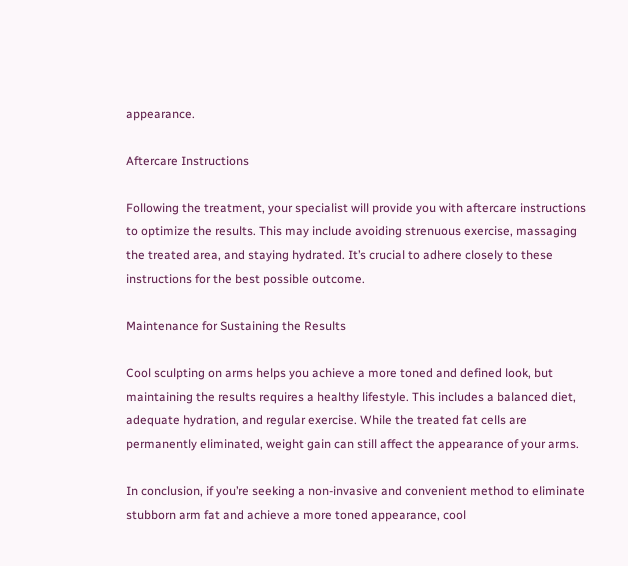appearance.

Aftercare Instructions

Following the treatment, your specialist will provide you with aftercare instructions to optimize the results. This may include avoiding strenuous exercise, massaging the treated area, and staying hydrated. It’s crucial to adhere closely to these instructions for the best possible outcome.

Maintenance for Sustaining the Results

Cool sculpting on arms helps you achieve a more toned and defined look, but maintaining the results requires a healthy lifestyle. This includes a balanced diet, adequate hydration, and regular exercise. While the treated fat cells are permanently eliminated, weight gain can still affect the appearance of your arms.

In conclusion, if you’re seeking a non-invasive and convenient method to eliminate stubborn arm fat and achieve a more toned appearance, cool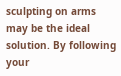sculpting on arms may be the ideal solution. By following your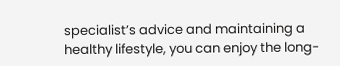specialist’s advice and maintaining a healthy lifestyle, you can enjoy the long-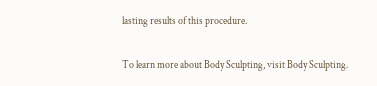lasting results of this procedure.

To learn more about Body Sculpting, visit Body Sculpting.